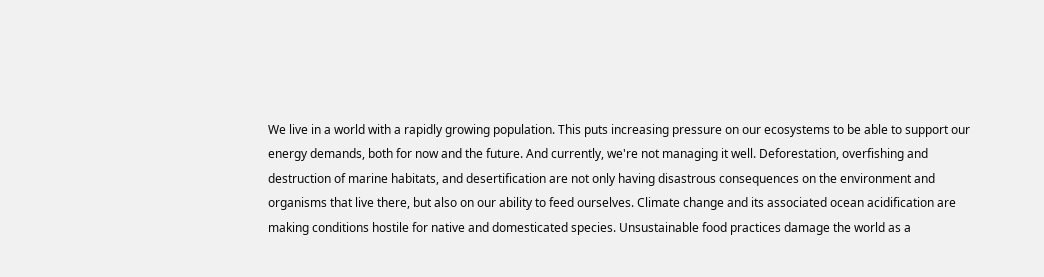We live in a world with a rapidly growing population. This puts increasing pressure on our ecosystems to be able to support our energy demands, both for now and the future. And currently, we're not managing it well. Deforestation, overfishing and destruction of marine habitats, and desertification are not only having disastrous consequences on the environment and organisms that live there, but also on our ability to feed ourselves. Climate change and its associated ocean acidification are making conditions hostile for native and domesticated species. Unsustainable food practices damage the world as a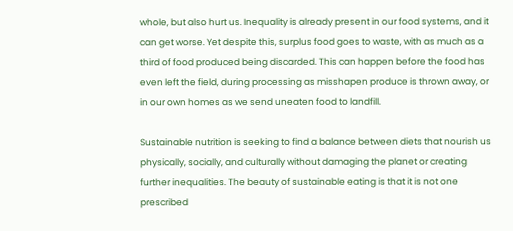whole, but also hurt us. Inequality is already present in our food systems, and it can get worse. Yet despite this, surplus food goes to waste, with as much as a third of food produced being discarded. This can happen before the food has even left the field, during processing as misshapen produce is thrown away, or in our own homes as we send uneaten food to landfill.

Sustainable nutrition is seeking to find a balance between diets that nourish us physically, socially, and culturally without damaging the planet or creating further inequalities. The beauty of sustainable eating is that it is not one prescribed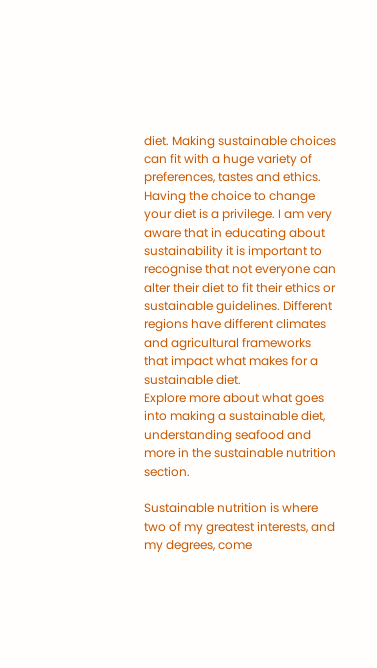diet. Making sustainable choices can fit with a huge variety of preferences, tastes and ethics. Having the choice to change your diet is a privilege. I am very aware that in educating about sustainability it is important to recognise that not everyone can alter their diet to fit their ethics or sustainable guidelines. Different regions have different climates and agricultural frameworks that impact what makes for a sustainable diet.
Explore more about what goes into making a sustainable diet, understanding seafood and more in the sustainable nutrition section.

Sustainable nutrition is where two of my greatest interests, and my degrees, come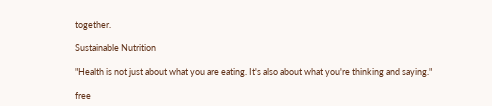together.

Sustainable Nutrition

"Health is not just about what you are eating. It's also about what you're thinking and saying."

free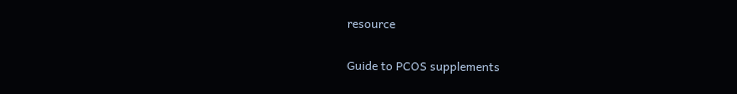resource

Guide to PCOS supplements